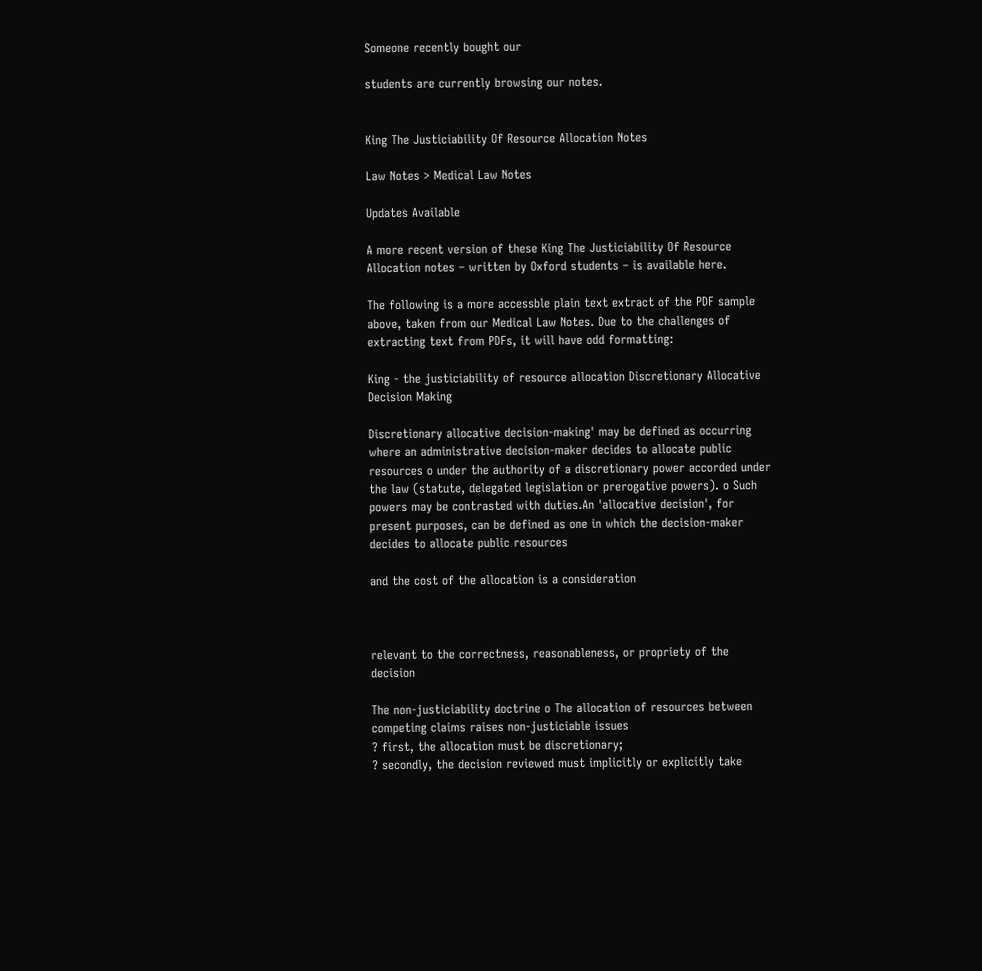Someone recently bought our

students are currently browsing our notes.


King The Justiciability Of Resource Allocation Notes

Law Notes > Medical Law Notes

Updates Available

A more recent version of these King The Justiciability Of Resource Allocation notes – written by Oxford students – is available here.

The following is a more accessble plain text extract of the PDF sample above, taken from our Medical Law Notes. Due to the challenges of extracting text from PDFs, it will have odd formatting:

King - the justiciability of resource allocation Discretionary Allocative Decision Making

Discretionary allocative decision-making' may be defined as occurring where an administrative decision-maker decides to allocate public resources o under the authority of a discretionary power accorded under the law (statute, delegated legislation or prerogative powers). o Such powers may be contrasted with duties.An 'allocative decision', for present purposes, can be defined as one in which the decision-maker decides to allocate public resources

and the cost of the allocation is a consideration



relevant to the correctness, reasonableness, or propriety of the decision

The non-justiciability doctrine o The allocation of resources between competing claims raises non-justiciable issues
? first, the allocation must be discretionary;
? secondly, the decision reviewed must implicitly or explicitly take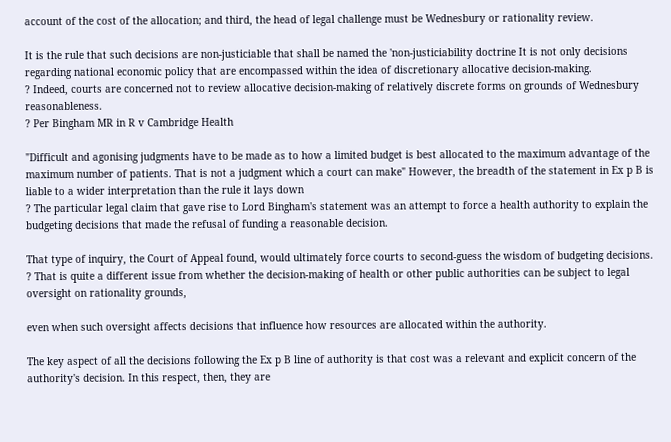account of the cost of the allocation; and third, the head of legal challenge must be Wednesbury or rationality review.

It is the rule that such decisions are non-justiciable that shall be named the 'non-justiciability doctrine It is not only decisions regarding national economic policy that are encompassed within the idea of discretionary allocative decision-making.
? Indeed, courts are concerned not to review allocative decision-making of relatively discrete forms on grounds of Wednesbury reasonableness.
? Per Bingham MR in R v Cambridge Health

"Difficult and agonising judgments have to be made as to how a limited budget is best allocated to the maximum advantage of the maximum number of patients. That is not a judgment which a court can make" However, the breadth of the statement in Ex p B is liable to a wider interpretation than the rule it lays down
? The particular legal claim that gave rise to Lord Bingham's statement was an attempt to force a health authority to explain the budgeting decisions that made the refusal of funding a reasonable decision.

That type of inquiry, the Court of Appeal found, would ultimately force courts to second-guess the wisdom of budgeting decisions.
? That is quite a different issue from whether the decision-making of health or other public authorities can be subject to legal oversight on rationality grounds,

even when such oversight affects decisions that influence how resources are allocated within the authority.

The key aspect of all the decisions following the Ex p B line of authority is that cost was a relevant and explicit concern of the authority's decision. In this respect, then, they are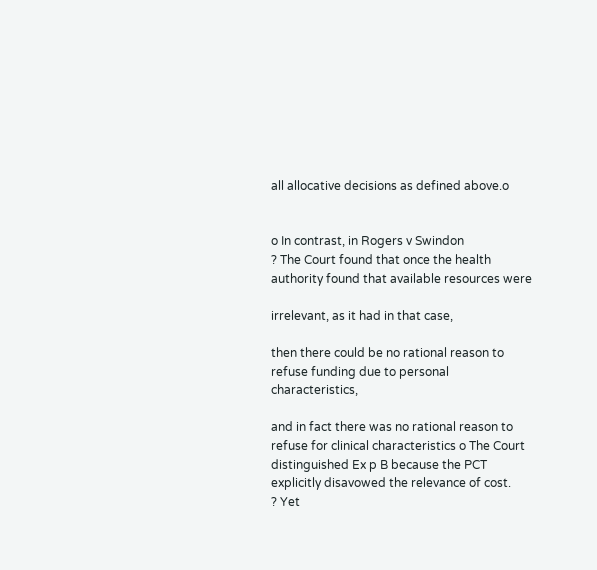all allocative decisions as defined above.o


o In contrast, in Rogers v Swindon
? The Court found that once the health authority found that available resources were

irrelevant, as it had in that case,

then there could be no rational reason to refuse funding due to personal characteristics,

and in fact there was no rational reason to refuse for clinical characteristics o The Court distinguished Ex p B because the PCT explicitly disavowed the relevance of cost.
? Yet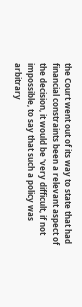the Court went out of its way to state that had financial constraints been a relevant aspect of the decision, it would be 'very difficult, if not impossible, to say that such a policy was arbitrary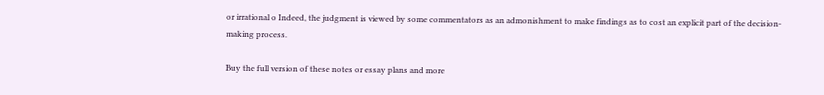or irrational o Indeed, the judgment is viewed by some commentators as an admonishment to make findings as to cost an explicit part of the decision-making process.

Buy the full version of these notes or essay plans and more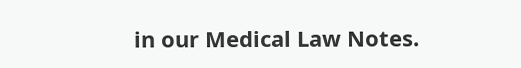in our Medical Law Notes.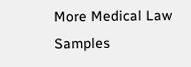More Medical Law Samples